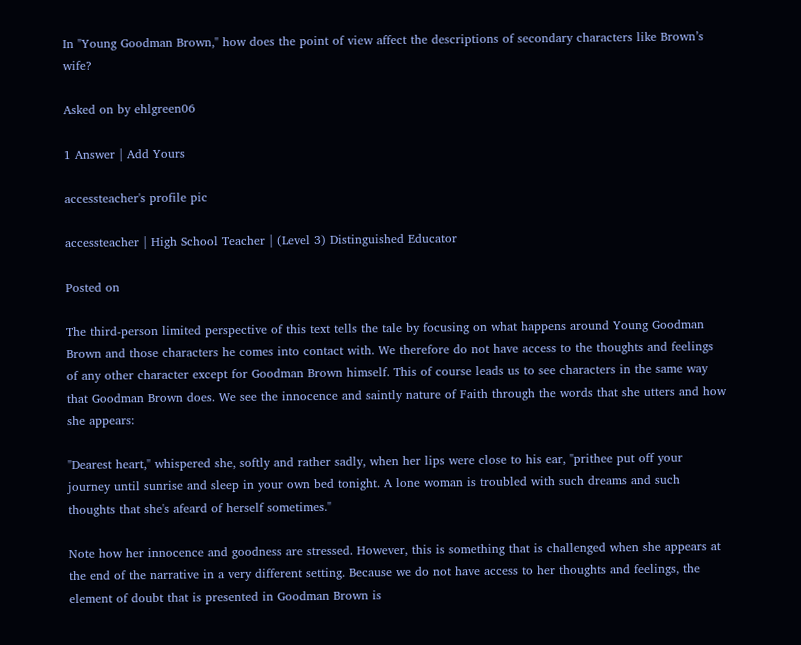In "Young Goodman Brown," how does the point of view affect the descriptions of secondary characters like Brown’s wife?

Asked on by ehlgreen06

1 Answer | Add Yours

accessteacher's profile pic

accessteacher | High School Teacher | (Level 3) Distinguished Educator

Posted on

The third-person limited perspective of this text tells the tale by focusing on what happens around Young Goodman Brown and those characters he comes into contact with. We therefore do not have access to the thoughts and feelings of any other character except for Goodman Brown himself. This of course leads us to see characters in the same way that Goodman Brown does. We see the innocence and saintly nature of Faith through the words that she utters and how she appears:

"Dearest heart," whispered she, softly and rather sadly, when her lips were close to his ear, "prithee put off your journey until sunrise and sleep in your own bed tonight. A lone woman is troubled with such dreams and such thoughts that she's afeard of herself sometimes."

Note how her innocence and goodness are stressed. However, this is something that is challenged when she appears at the end of the narrative in a very different setting. Because we do not have access to her thoughts and feelings, the element of doubt that is presented in Goodman Brown is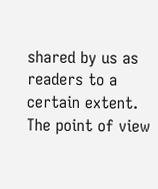shared by us as readers to a certain extent. The point of view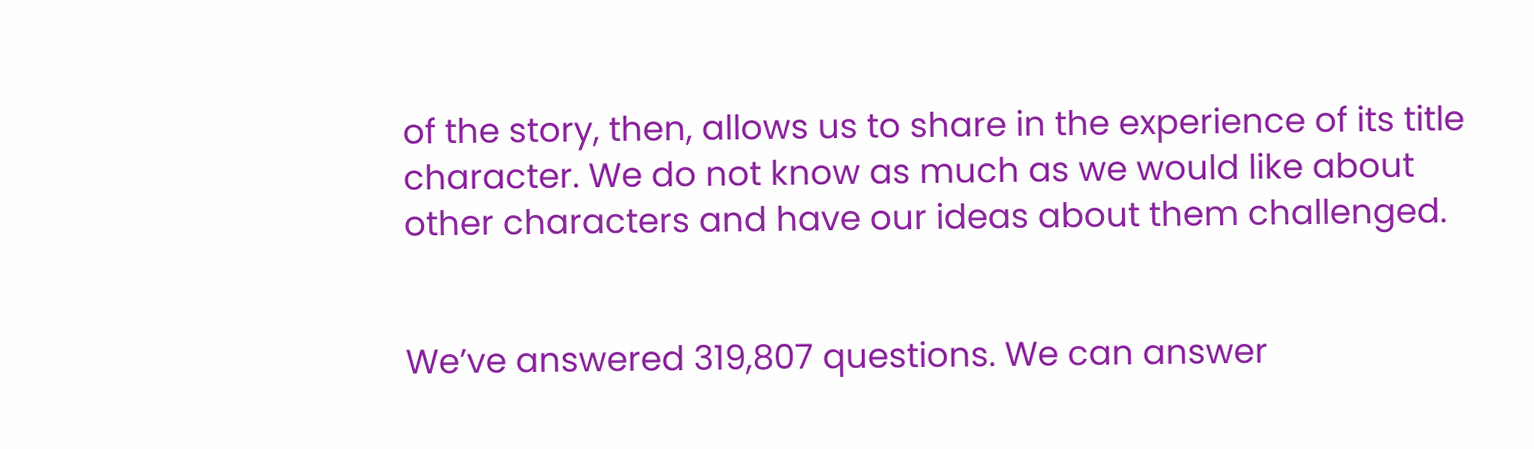of the story, then, allows us to share in the experience of its title character. We do not know as much as we would like about other characters and have our ideas about them challenged.


We’ve answered 319,807 questions. We can answer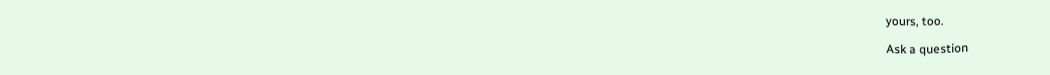yours, too.

Ask a question